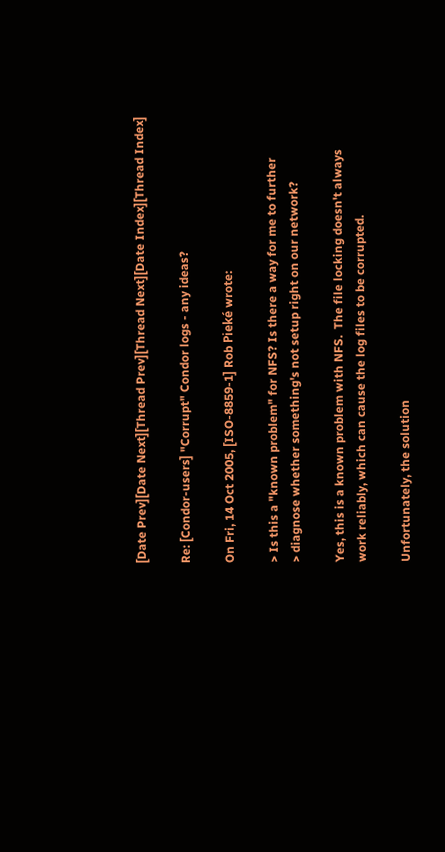[Date Prev][Date Next][Thread Prev][Thread Next][Date Index][Thread Index]

Re: [Condor-users] "Corrupt" Condor logs - any ideas?

On Fri, 14 Oct 2005, [ISO-8859-1] Rob Pieké wrote:

> Is this a "known problem" for NFS? Is there a way for me to further
> diagnose whether something's not setup right on our network?

Yes, this is a known problem with NFS.  The file locking doesn't always
work reliably, which can cause the log files to be corrupted.

Unfortunately, the solution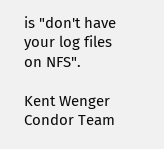is "don't have your log files on NFS".

Kent Wenger
Condor Team